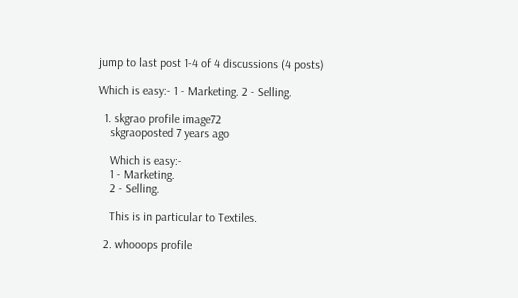jump to last post 1-4 of 4 discussions (4 posts)

Which is easy:- 1 - Marketing. 2 - Selling.

  1. skgrao profile image72
    skgraoposted 7 years ago

    Which is easy:-
    1 - Marketing.
    2 - Selling.

    This is in particular to Textiles.

  2. whooops profile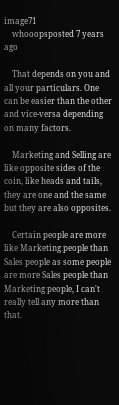image71
    whooopsposted 7 years ago

    That depends on you and all your particulars. One can be easier than the other and vice-versa depending on many factors.

    Marketing and Selling are like opposite sides of the coin, like heads and tails, they are one and the same but they are also opposites.

    Certain people are more like Marketing people than Sales people as some people are more Sales people than Marketing people, I can't really tell any more than that.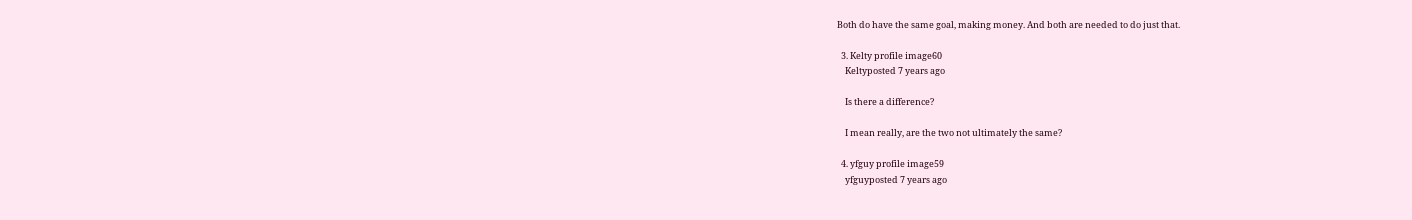Both do have the same goal, making money. And both are needed to do just that.

  3. Kelty profile image60
    Keltyposted 7 years ago

    Is there a difference?

    I mean really, are the two not ultimately the same?

  4. yfguy profile image59
    yfguyposted 7 years ago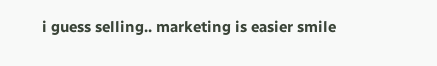i guess selling.. marketing is easier smile